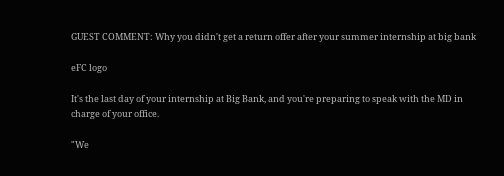GUEST COMMENT: Why you didn't get a return offer after your summer internship at big bank

eFC logo

It's the last day of your internship at Big Bank, and you're preparing to speak with the MD in charge of your office.

"We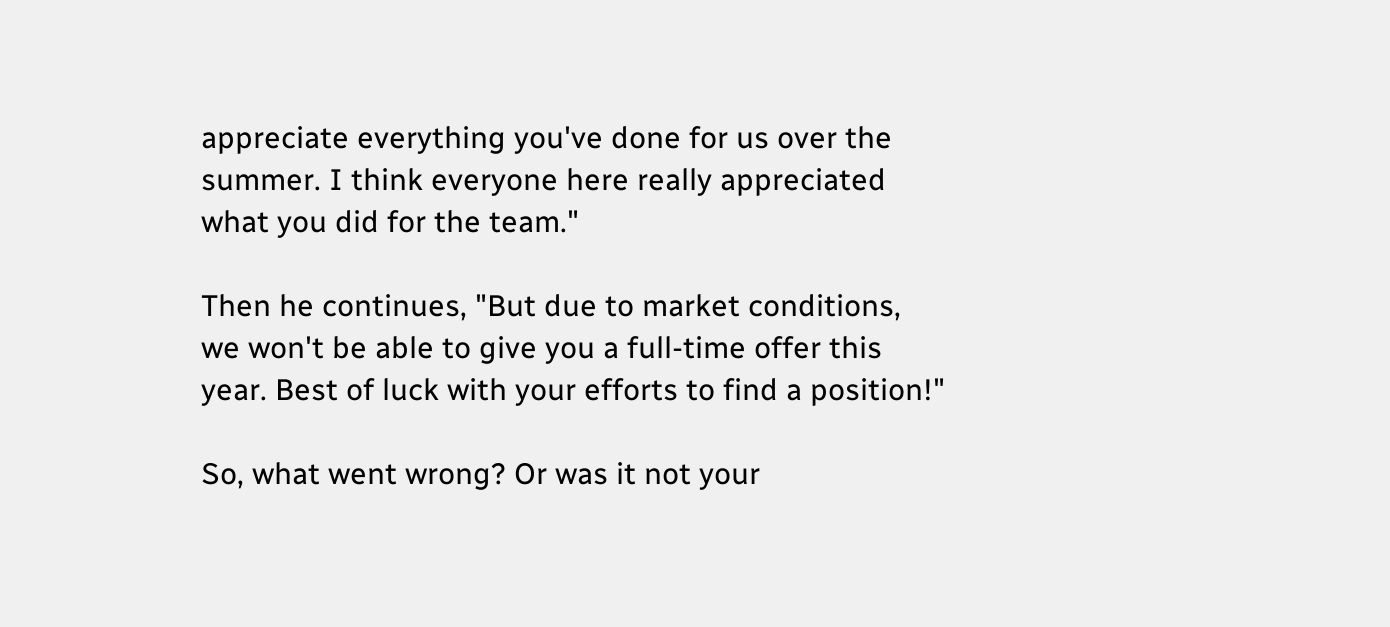appreciate everything you've done for us over the summer. I think everyone here really appreciated what you did for the team."

Then he continues, "But due to market conditions, we won't be able to give you a full-time offer this year. Best of luck with your efforts to find a position!"

So, what went wrong? Or was it not your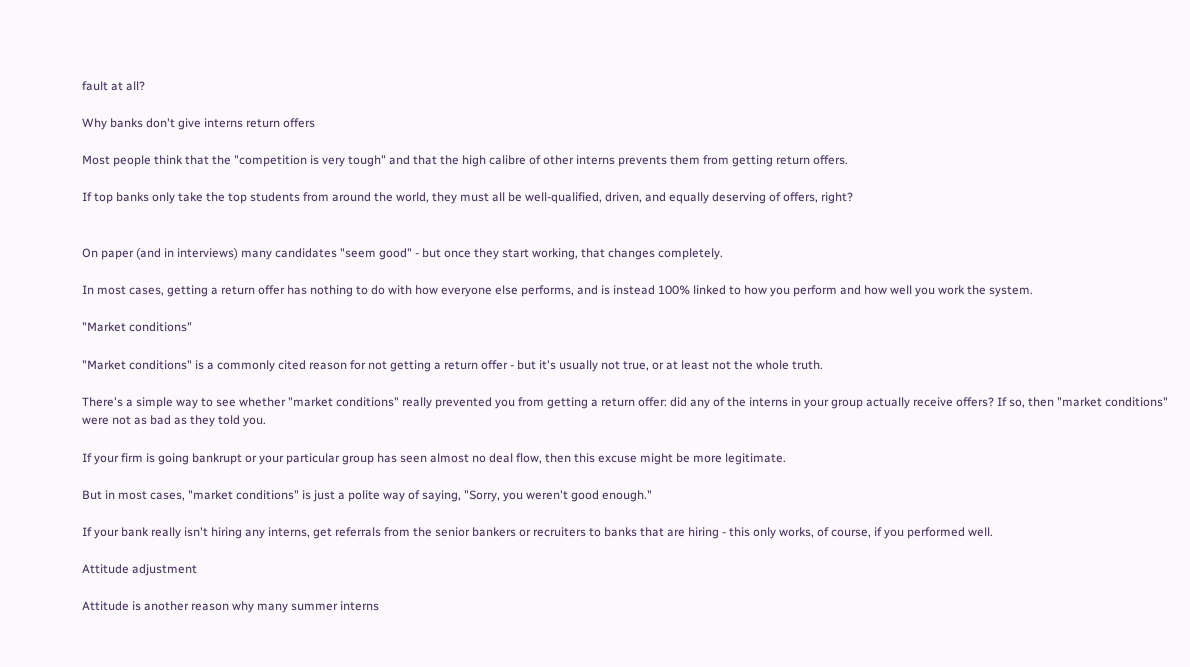fault at all?

Why banks don't give interns return offers

Most people think that the "competition is very tough" and that the high calibre of other interns prevents them from getting return offers.

If top banks only take the top students from around the world, they must all be well-qualified, driven, and equally deserving of offers, right?


On paper (and in interviews) many candidates "seem good" - but once they start working, that changes completely.

In most cases, getting a return offer has nothing to do with how everyone else performs, and is instead 100% linked to how you perform and how well you work the system.

"Market conditions"

"Market conditions" is a commonly cited reason for not getting a return offer - but it's usually not true, or at least not the whole truth.

There's a simple way to see whether "market conditions" really prevented you from getting a return offer: did any of the interns in your group actually receive offers? If so, then "market conditions" were not as bad as they told you.

If your firm is going bankrupt or your particular group has seen almost no deal flow, then this excuse might be more legitimate.

But in most cases, "market conditions" is just a polite way of saying, "Sorry, you weren't good enough."

If your bank really isn't hiring any interns, get referrals from the senior bankers or recruiters to banks that are hiring - this only works, of course, if you performed well.

Attitude adjustment

Attitude is another reason why many summer interns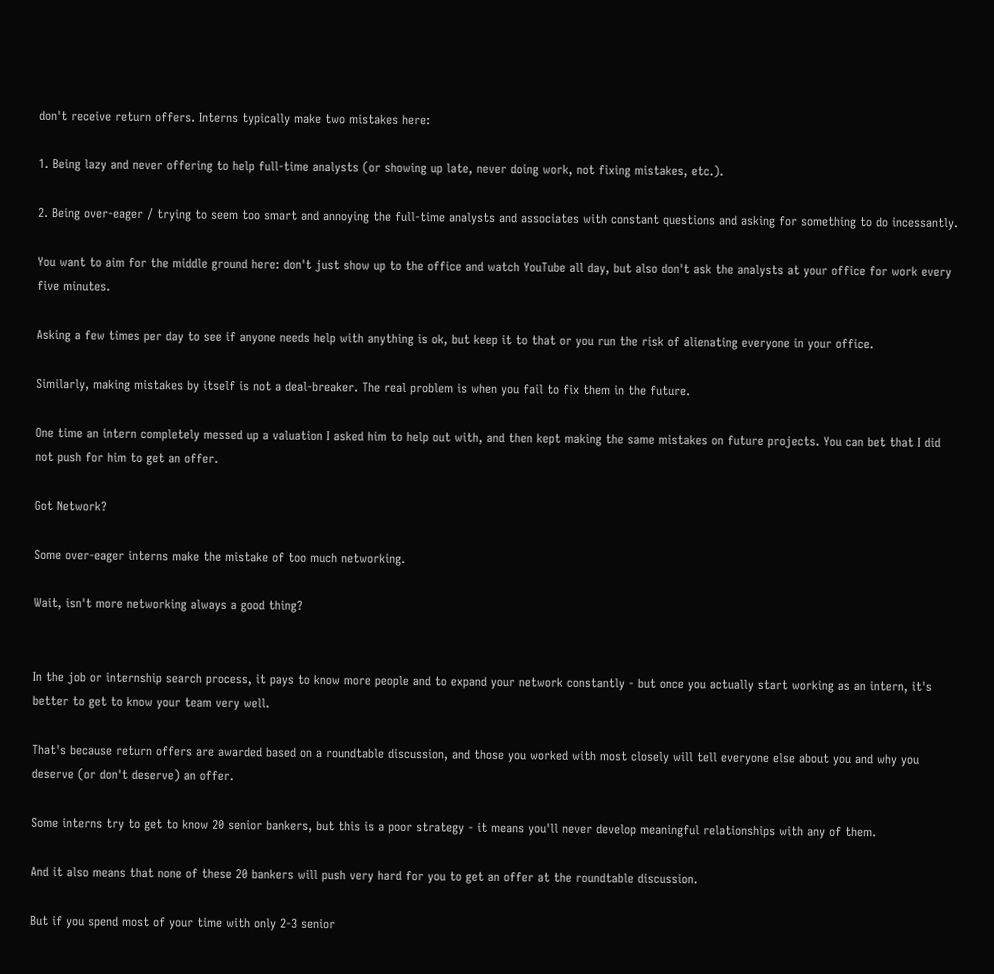don't receive return offers. Interns typically make two mistakes here:

1. Being lazy and never offering to help full-time analysts (or showing up late, never doing work, not fixing mistakes, etc.).

2. Being over-eager / trying to seem too smart and annoying the full-time analysts and associates with constant questions and asking for something to do incessantly.

You want to aim for the middle ground here: don't just show up to the office and watch YouTube all day, but also don't ask the analysts at your office for work every five minutes.

Asking a few times per day to see if anyone needs help with anything is ok, but keep it to that or you run the risk of alienating everyone in your office.

Similarly, making mistakes by itself is not a deal-breaker. The real problem is when you fail to fix them in the future.

One time an intern completely messed up a valuation I asked him to help out with, and then kept making the same mistakes on future projects. You can bet that I did not push for him to get an offer.

Got Network?

Some over-eager interns make the mistake of too much networking.

Wait, isn't more networking always a good thing?


In the job or internship search process, it pays to know more people and to expand your network constantly - but once you actually start working as an intern, it's better to get to know your team very well.

That's because return offers are awarded based on a roundtable discussion, and those you worked with most closely will tell everyone else about you and why you deserve (or don't deserve) an offer.

Some interns try to get to know 20 senior bankers, but this is a poor strategy - it means you'll never develop meaningful relationships with any of them.

And it also means that none of these 20 bankers will push very hard for you to get an offer at the roundtable discussion.

But if you spend most of your time with only 2-3 senior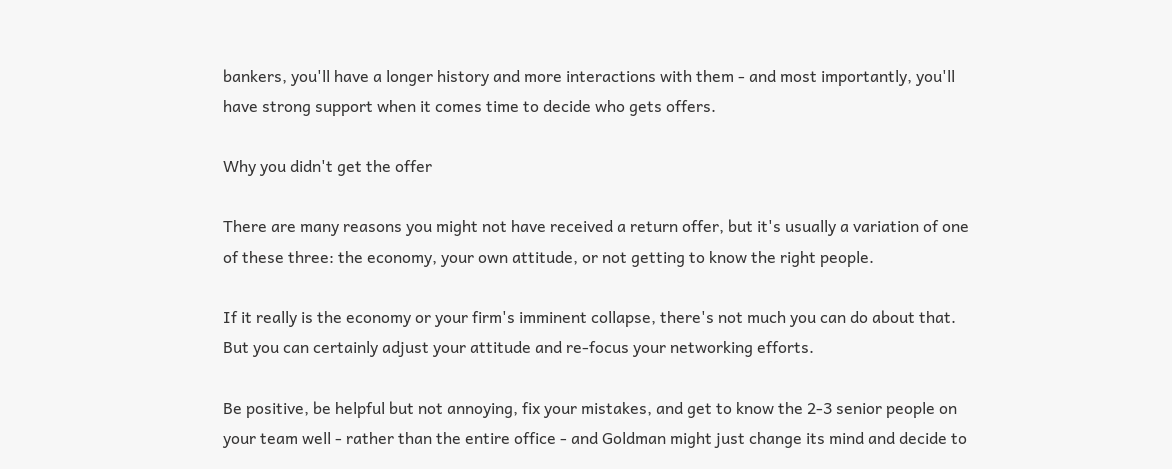bankers, you'll have a longer history and more interactions with them - and most importantly, you'll have strong support when it comes time to decide who gets offers.

Why you didn't get the offer

There are many reasons you might not have received a return offer, but it's usually a variation of one of these three: the economy, your own attitude, or not getting to know the right people.

If it really is the economy or your firm's imminent collapse, there's not much you can do about that. But you can certainly adjust your attitude and re-focus your networking efforts.

Be positive, be helpful but not annoying, fix your mistakes, and get to know the 2-3 senior people on your team well - rather than the entire office - and Goldman might just change its mind and decide to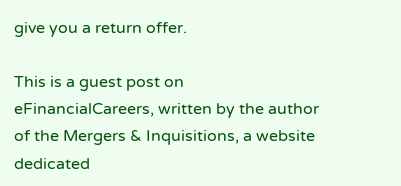give you a return offer.

This is a guest post on eFinancialCareers, written by the author of the Mergers & Inquisitions, a website dedicated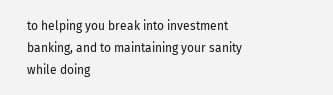to helping you break into investment banking, and to maintaining your sanity while doing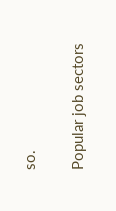so.

Popular job sectors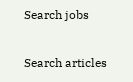Search jobs

Search articles